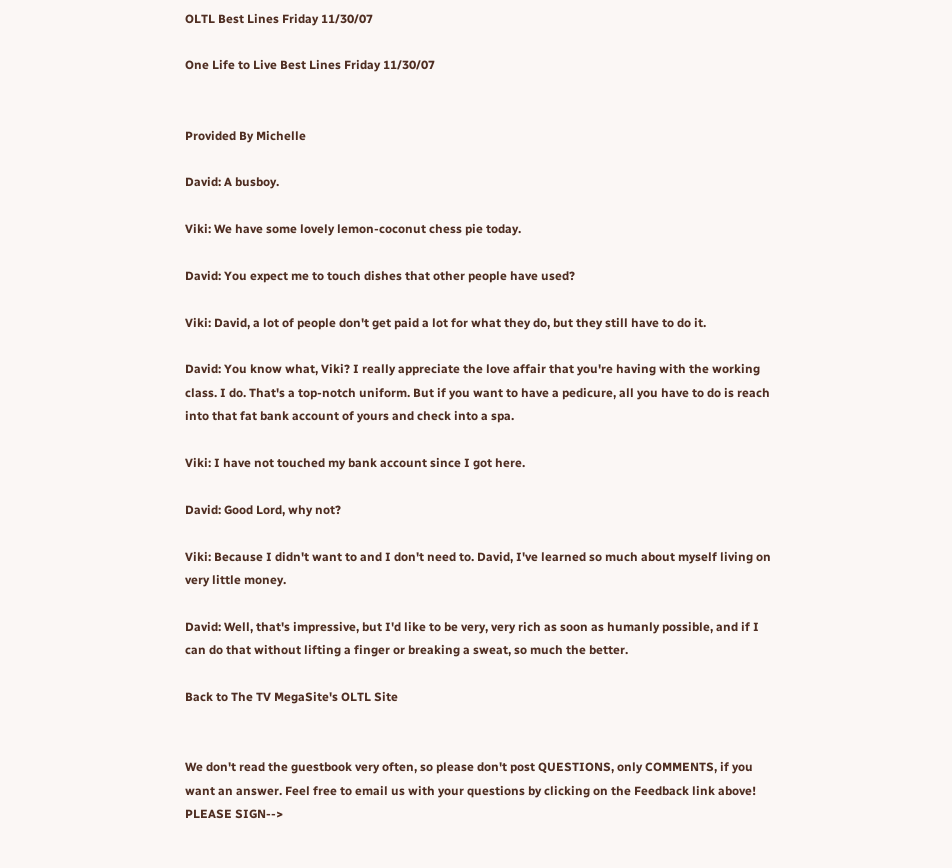OLTL Best Lines Friday 11/30/07

One Life to Live Best Lines Friday 11/30/07


Provided By Michelle

David: A busboy.

Viki: We have some lovely lemon-coconut chess pie today.

David: You expect me to touch dishes that other people have used?

Viki: David, a lot of people don't get paid a lot for what they do, but they still have to do it.

David: You know what, Viki? I really appreciate the love affair that you're having with the working class. I do. That's a top-notch uniform. But if you want to have a pedicure, all you have to do is reach into that fat bank account of yours and check into a spa.

Viki: I have not touched my bank account since I got here.

David: Good Lord, why not?

Viki: Because I didn't want to and I don't need to. David, I've learned so much about myself living on very little money.

David: Well, that's impressive, but I'd like to be very, very rich as soon as humanly possible, and if I can do that without lifting a finger or breaking a sweat, so much the better.

Back to The TV MegaSite's OLTL Site


We don't read the guestbook very often, so please don't post QUESTIONS, only COMMENTS, if you want an answer. Feel free to email us with your questions by clicking on the Feedback link above! PLEASE SIGN-->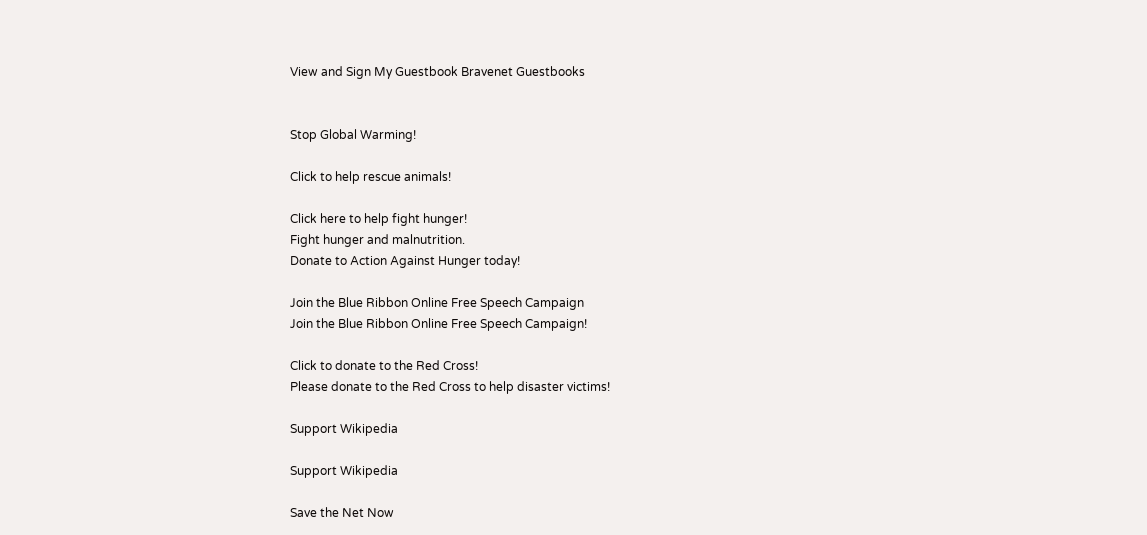View and Sign My Guestbook Bravenet Guestbooks


Stop Global Warming!

Click to help rescue animals!

Click here to help fight hunger!
Fight hunger and malnutrition.
Donate to Action Against Hunger today!

Join the Blue Ribbon Online Free Speech Campaign
Join the Blue Ribbon Online Free Speech Campaign!

Click to donate to the Red Cross!
Please donate to the Red Cross to help disaster victims!

Support Wikipedia

Support Wikipedia

Save the Net Now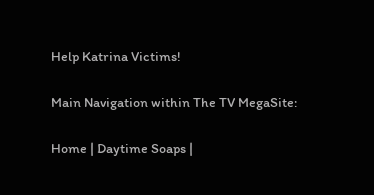Help Katrina Victims!

Main Navigation within The TV MegaSite:

Home | Daytime Soaps |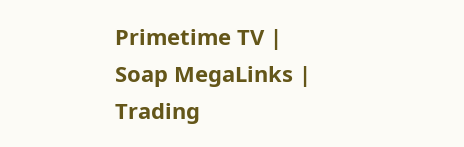Primetime TV | Soap MegaLinks | Trading